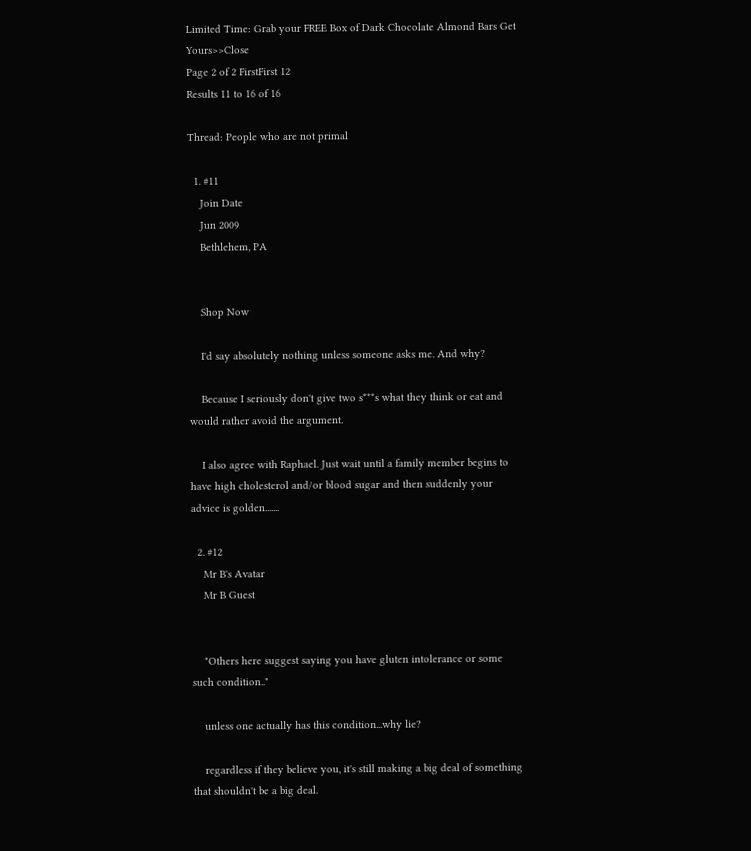Limited Time: Grab your FREE Box of Dark Chocolate Almond Bars Get Yours>>Close
Page 2 of 2 FirstFirst 12
Results 11 to 16 of 16

Thread: People who are not primal

  1. #11
    Join Date
    Jun 2009
    Bethlehem, PA


    Shop Now

    I'd say absolutely nothing unless someone asks me. And why?

    Because I seriously don't give two s***s what they think or eat and would rather avoid the argument.

    I also agree with Raphael. Just wait until a family member begins to have high cholesterol and/or blood sugar and then suddenly your advice is golden.......

  2. #12
    Mr B's Avatar
    Mr B Guest


    "Others here suggest saying you have gluten intolerance or some such condition.."

    unless one actually has this condition...why lie?

    regardless if they believe you, it's still making a big deal of something that shouldn't be a big deal.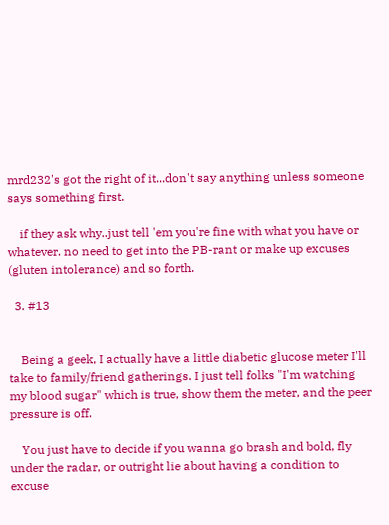mrd232's got the right of it...don't say anything unless someone says something first.

    if they ask why..just tell 'em you're fine with what you have or whatever. no need to get into the PB-rant or make up excuses (gluten intolerance) and so forth.

  3. #13


    Being a geek, I actually have a little diabetic glucose meter I'll take to family/friend gatherings. I just tell folks "I'm watching my blood sugar" which is true, show them the meter, and the peer pressure is off.

    You just have to decide if you wanna go brash and bold, fly under the radar, or outright lie about having a condition to excuse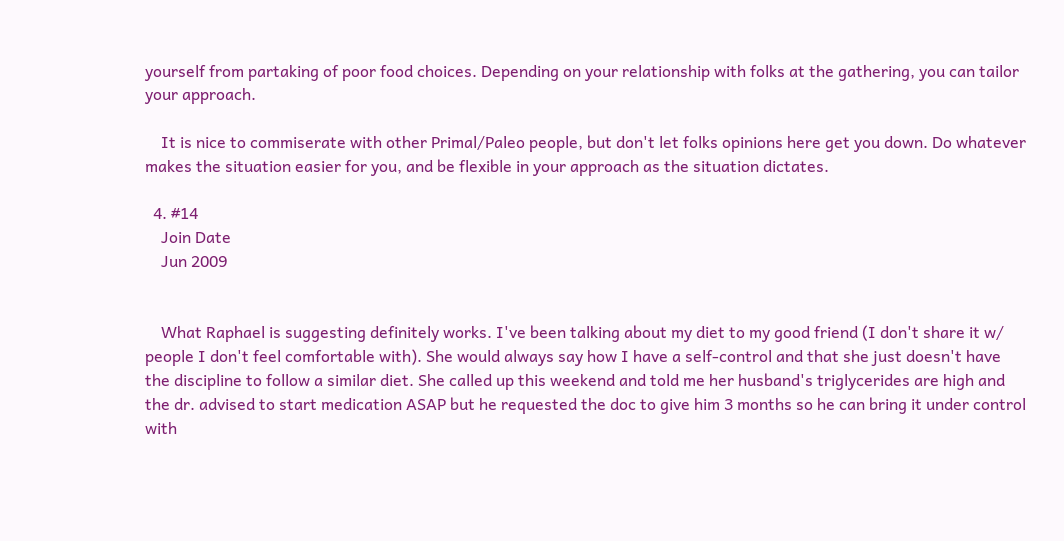yourself from partaking of poor food choices. Depending on your relationship with folks at the gathering, you can tailor your approach.

    It is nice to commiserate with other Primal/Paleo people, but don't let folks opinions here get you down. Do whatever makes the situation easier for you, and be flexible in your approach as the situation dictates.

  4. #14
    Join Date
    Jun 2009


    What Raphael is suggesting definitely works. I've been talking about my diet to my good friend (I don't share it w/ people I don't feel comfortable with). She would always say how I have a self-control and that she just doesn't have the discipline to follow a similar diet. She called up this weekend and told me her husband's triglycerides are high and the dr. advised to start medication ASAP but he requested the doc to give him 3 months so he can bring it under control with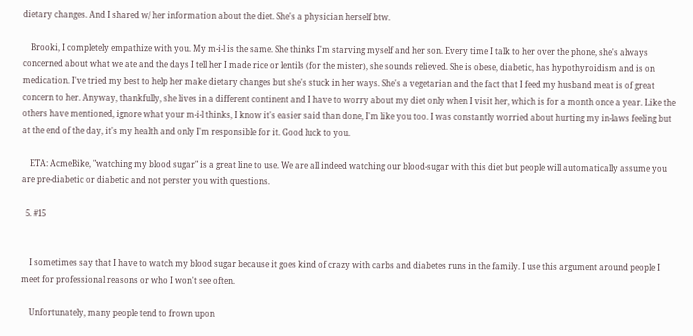dietary changes. And I shared w/ her information about the diet. She's a physician herself btw.

    Brooki, I completely empathize with you. My m-i-l is the same. She thinks I'm starving myself and her son. Every time I talk to her over the phone, she's always concerned about what we ate and the days I tell her I made rice or lentils (for the mister), she sounds relieved. She is obese, diabetic, has hypothyroidism and is on medication. I've tried my best to help her make dietary changes but she's stuck in her ways. She's a vegetarian and the fact that I feed my husband meat is of great concern to her. Anyway, thankfully, she lives in a different continent and I have to worry about my diet only when I visit her, which is for a month once a year. Like the others have mentioned, ignore what your m-i-l thinks, I know it's easier said than done, I'm like you too. I was constantly worried about hurting my in-laws feeling but at the end of the day, it's my health and only I'm responsible for it. Good luck to you.

    ETA: AcmeBike, "watching my blood sugar" is a great line to use. We are all indeed watching our blood-sugar with this diet but people will automatically assume you are pre-diabetic or diabetic and not perster you with questions.

  5. #15


    I sometimes say that I have to watch my blood sugar because it goes kind of crazy with carbs and diabetes runs in the family. I use this argument around people I meet for professional reasons or who I won't see often.

    Unfortunately, many people tend to frown upon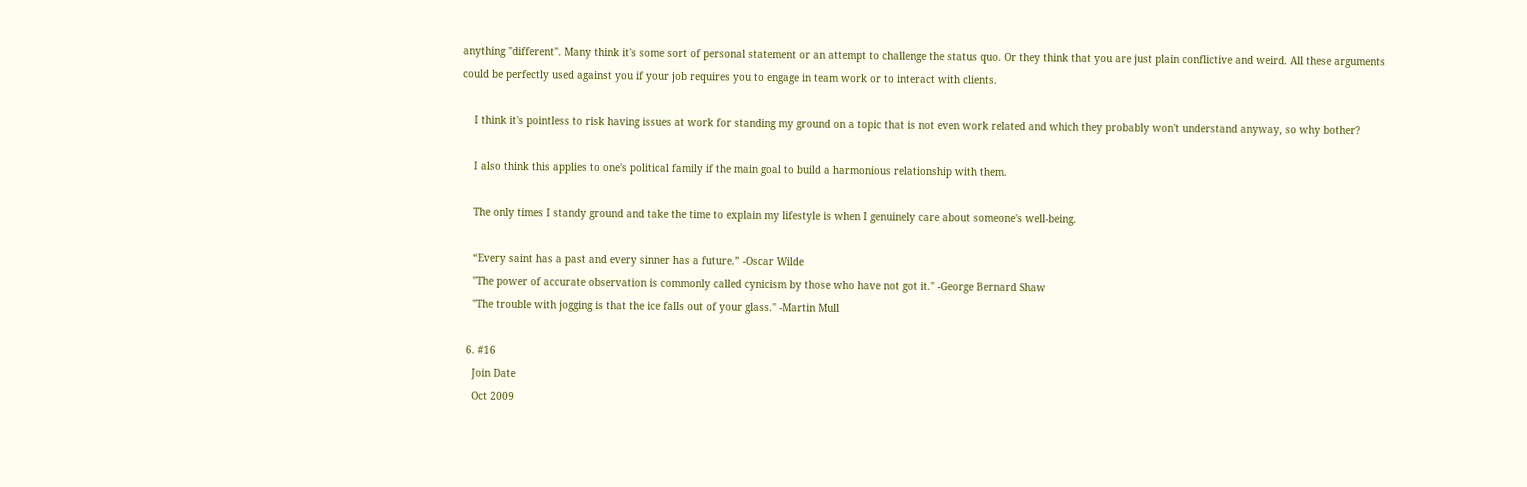anything "different". Many think it's some sort of personal statement or an attempt to challenge the status quo. Or they think that you are just plain conflictive and weird. All these arguments could be perfectly used against you if your job requires you to engage in team work or to interact with clients.

    I think it's pointless to risk having issues at work for standing my ground on a topic that is not even work related and which they probably won't understand anyway, so why bother?

    I also think this applies to one's political family if the main goal to build a harmonious relationship with them.

    The only times I standy ground and take the time to explain my lifestyle is when I genuinely care about someone's well-being.

    “Every saint has a past and every sinner has a future.” -Oscar Wilde
    "The power of accurate observation is commonly called cynicism by those who have not got it." -George Bernard Shaw
    "The trouble with jogging is that the ice falls out of your glass." -Martin Mull

  6. #16
    Join Date
    Oct 2009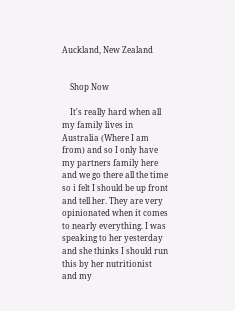Auckland, New Zealand


    Shop Now

    It's really hard when all my family lives in Australia (Where I am from) and so I only have my partners family here and we go there all the time so i felt I should be up front and tell her. They are very opinionated when it comes to nearly everything. I was speaking to her yesterday and she thinks I should run this by her nutritionist and my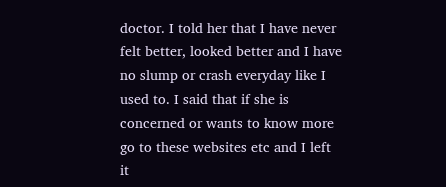doctor. I told her that I have never felt better, looked better and I have no slump or crash everyday like I used to. I said that if she is concerned or wants to know more go to these websites etc and I left it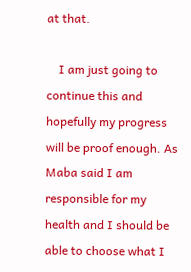at that.

    I am just going to continue this and hopefully my progress will be proof enough. As Maba said I am responsible for my health and I should be able to choose what I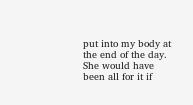put into my body at the end of the day. She would have been all for it if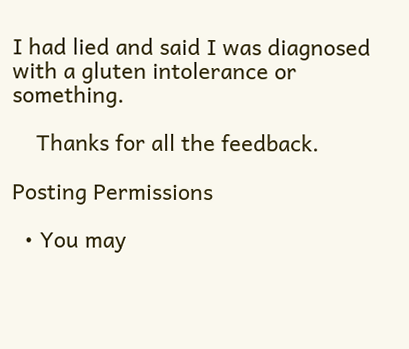I had lied and said I was diagnosed with a gluten intolerance or something.

    Thanks for all the feedback.

Posting Permissions

  • You may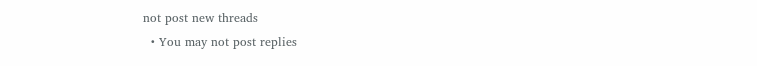not post new threads
  • You may not post replies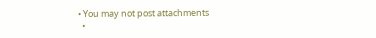• You may not post attachments
  •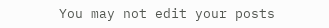You may not edit your posts